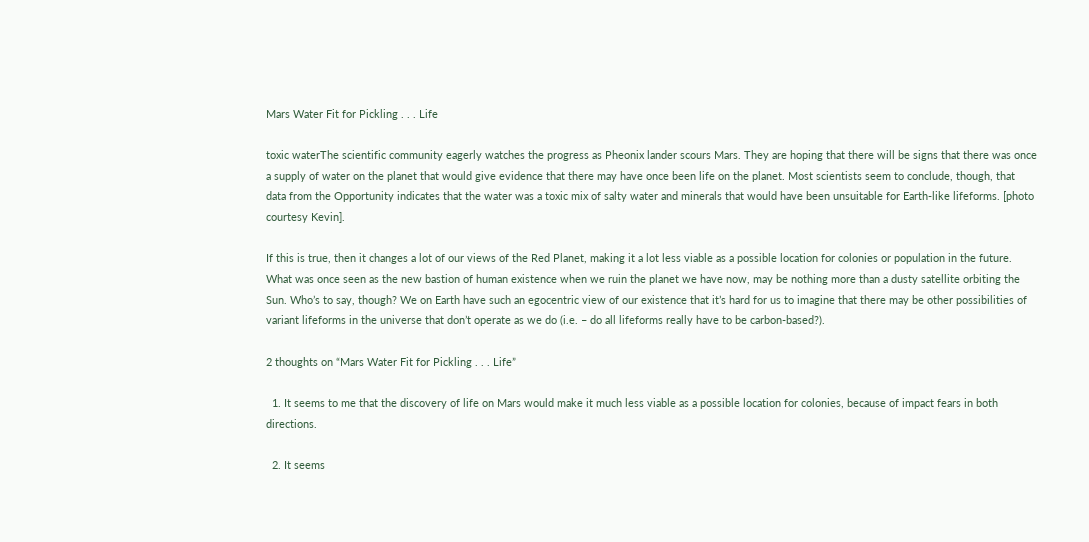Mars Water Fit for Pickling . . . Life

toxic waterThe scientific community eagerly watches the progress as Pheonix lander scours Mars. They are hoping that there will be signs that there was once a supply of water on the planet that would give evidence that there may have once been life on the planet. Most scientists seem to conclude, though, that data from the Opportunity indicates that the water was a toxic mix of salty water and minerals that would have been unsuitable for Earth-like lifeforms. [photo courtesy Kevin].

If this is true, then it changes a lot of our views of the Red Planet, making it a lot less viable as a possible location for colonies or population in the future. What was once seen as the new bastion of human existence when we ruin the planet we have now, may be nothing more than a dusty satellite orbiting the Sun. Who’s to say, though? We on Earth have such an egocentric view of our existence that it’s hard for us to imagine that there may be other possibilities of variant lifeforms in the universe that don’t operate as we do (i.e. – do all lifeforms really have to be carbon-based?).

2 thoughts on “Mars Water Fit for Pickling . . . Life”

  1. It seems to me that the discovery of life on Mars would make it much less viable as a possible location for colonies, because of impact fears in both directions.

  2. It seems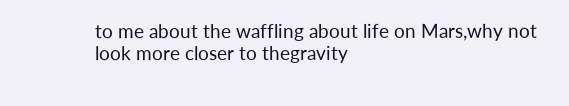to me about the waffling about life on Mars,why not look more closer to thegravity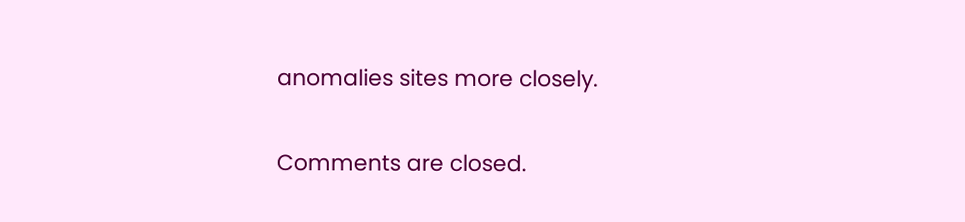anomalies sites more closely.

Comments are closed.